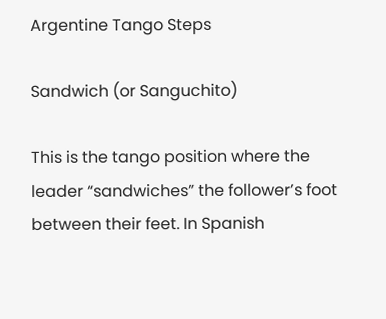Argentine Tango Steps

Sandwich (or Sanguchito)

This is the tango position where the leader “sandwiches” the follower’s foot between their feet. In Spanish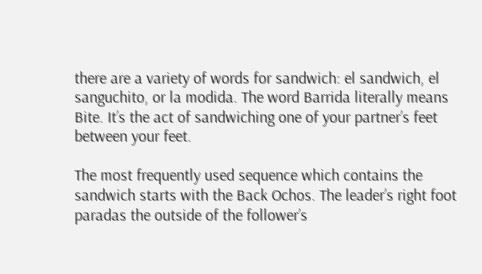there are a variety of words for sandwich: el sandwich, el sanguchito, or la modida. The word Barrida literally means Bite. It’s the act of sandwiching one of your partner’s feet between your feet.

The most frequently used sequence which contains the sandwich starts with the Back Ochos. The leader’s right foot paradas the outside of the follower’s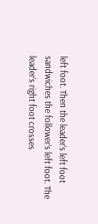left foot. Then the leader’s left foot sandwiches the follower’s left foot. The leader’s right foot crosses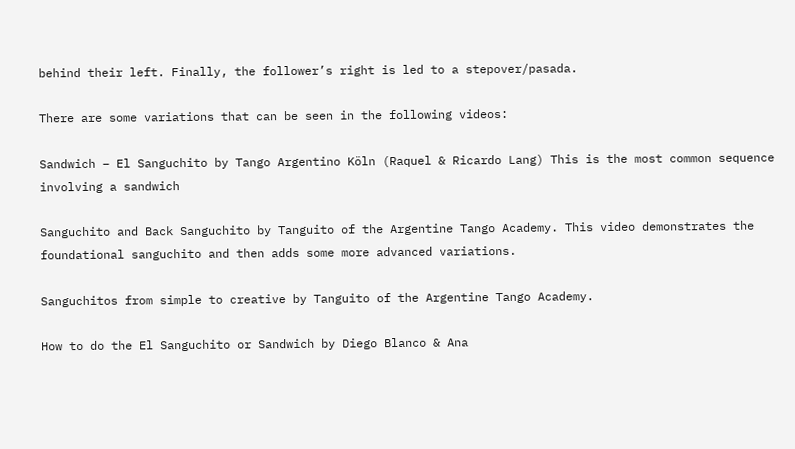behind their left. Finally, the follower’s right is led to a stepover/pasada.

There are some variations that can be seen in the following videos:

Sandwich – El Sanguchito by Tango Argentino Köln (Raquel & Ricardo Lang) This is the most common sequence involving a sandwich

Sanguchito and Back Sanguchito by Tanguito of the Argentine Tango Academy. This video demonstrates the foundational sanguchito and then adds some more advanced variations.

Sanguchitos from simple to creative by Tanguito of the Argentine Tango Academy.

How to do the El Sanguchito or Sandwich by Diego Blanco & Ana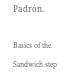Padrón.

Basics of the Sandwich step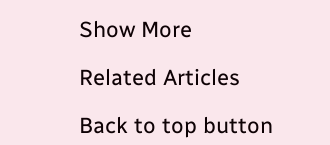Show More

Related Articles

Back to top button